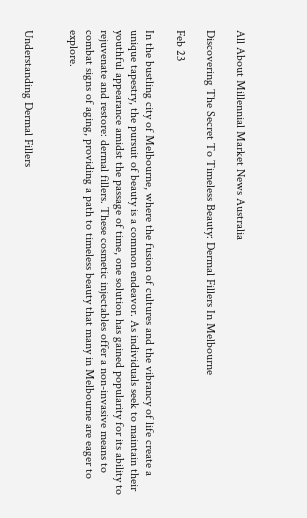All About Millennial Market News Australia

Discovering The Secret To Timeless Beauty: Dermal Fillers In Melbourne

Feb 23

In the bustling city of Melbourne, where the fusion of cultures and the vibrancy of life create a unique tapestry, the pursuit of beauty is a common endeavor. As individuals seek to maintain their youthful appearance amidst the passage of time, one solution has gained popularity for its ability to rejuvenate and restore: dermal fillers. These cosmetic injectables offer a non-invasive means to combat signs of aging, providing a path to timeless beauty that many in Melbourne are eager to explore.


Understanding Dermal Fillers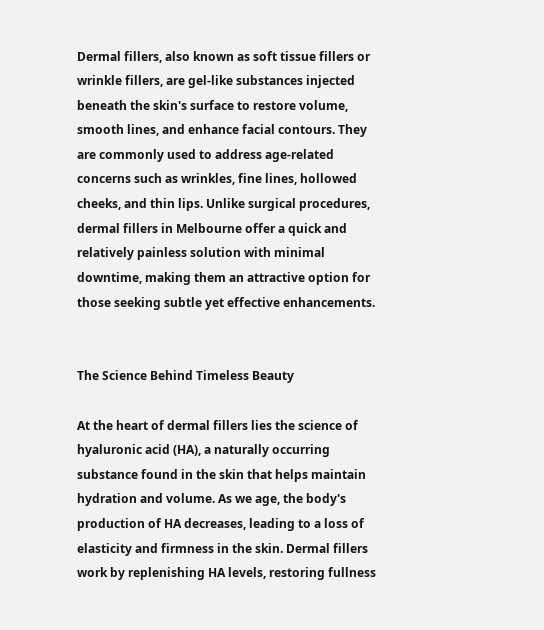Dermal fillers, also known as soft tissue fillers or wrinkle fillers, are gel-like substances injected beneath the skin's surface to restore volume, smooth lines, and enhance facial contours. They are commonly used to address age-related concerns such as wrinkles, fine lines, hollowed cheeks, and thin lips. Unlike surgical procedures, dermal fillers in Melbourne offer a quick and relatively painless solution with minimal downtime, making them an attractive option for those seeking subtle yet effective enhancements.


The Science Behind Timeless Beauty

At the heart of dermal fillers lies the science of hyaluronic acid (HA), a naturally occurring substance found in the skin that helps maintain hydration and volume. As we age, the body's production of HA decreases, leading to a loss of elasticity and firmness in the skin. Dermal fillers work by replenishing HA levels, restoring fullness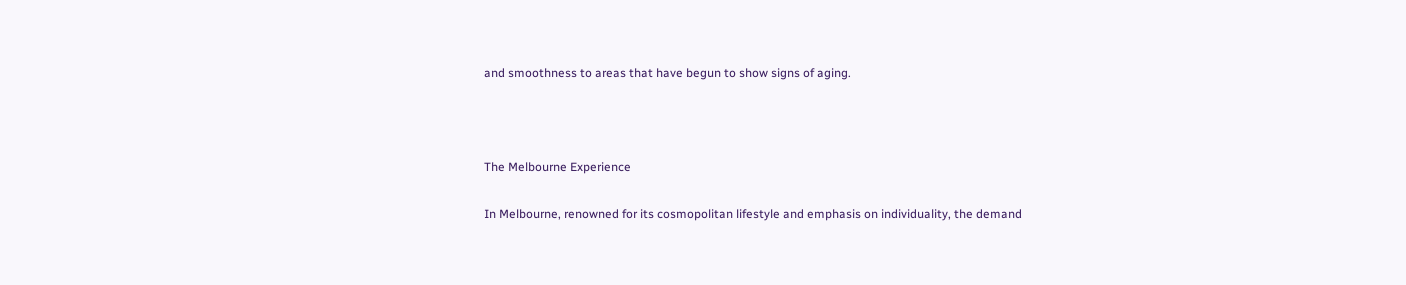and smoothness to areas that have begun to show signs of aging.



The Melbourne Experience

In Melbourne, renowned for its cosmopolitan lifestyle and emphasis on individuality, the demand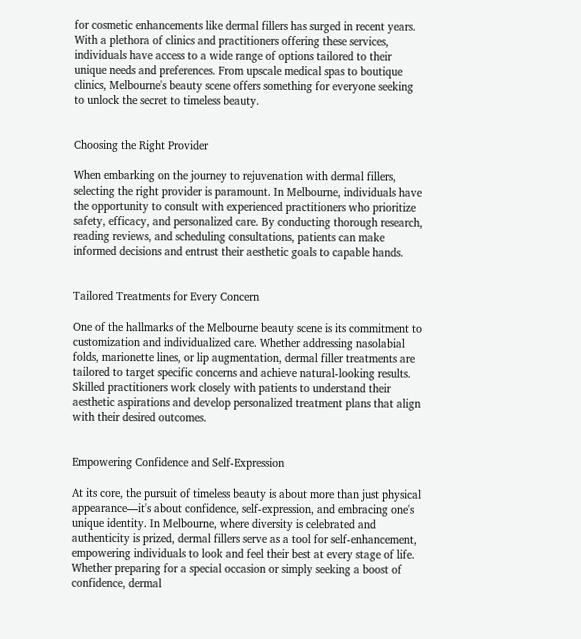for cosmetic enhancements like dermal fillers has surged in recent years. With a plethora of clinics and practitioners offering these services, individuals have access to a wide range of options tailored to their unique needs and preferences. From upscale medical spas to boutique clinics, Melbourne's beauty scene offers something for everyone seeking to unlock the secret to timeless beauty.


Choosing the Right Provider

When embarking on the journey to rejuvenation with dermal fillers, selecting the right provider is paramount. In Melbourne, individuals have the opportunity to consult with experienced practitioners who prioritize safety, efficacy, and personalized care. By conducting thorough research, reading reviews, and scheduling consultations, patients can make informed decisions and entrust their aesthetic goals to capable hands.


Tailored Treatments for Every Concern

One of the hallmarks of the Melbourne beauty scene is its commitment to customization and individualized care. Whether addressing nasolabial folds, marionette lines, or lip augmentation, dermal filler treatments are tailored to target specific concerns and achieve natural-looking results. Skilled practitioners work closely with patients to understand their aesthetic aspirations and develop personalized treatment plans that align with their desired outcomes.


Empowering Confidence and Self-Expression

At its core, the pursuit of timeless beauty is about more than just physical appearance—it's about confidence, self-expression, and embracing one's unique identity. In Melbourne, where diversity is celebrated and authenticity is prized, dermal fillers serve as a tool for self-enhancement, empowering individuals to look and feel their best at every stage of life. Whether preparing for a special occasion or simply seeking a boost of confidence, dermal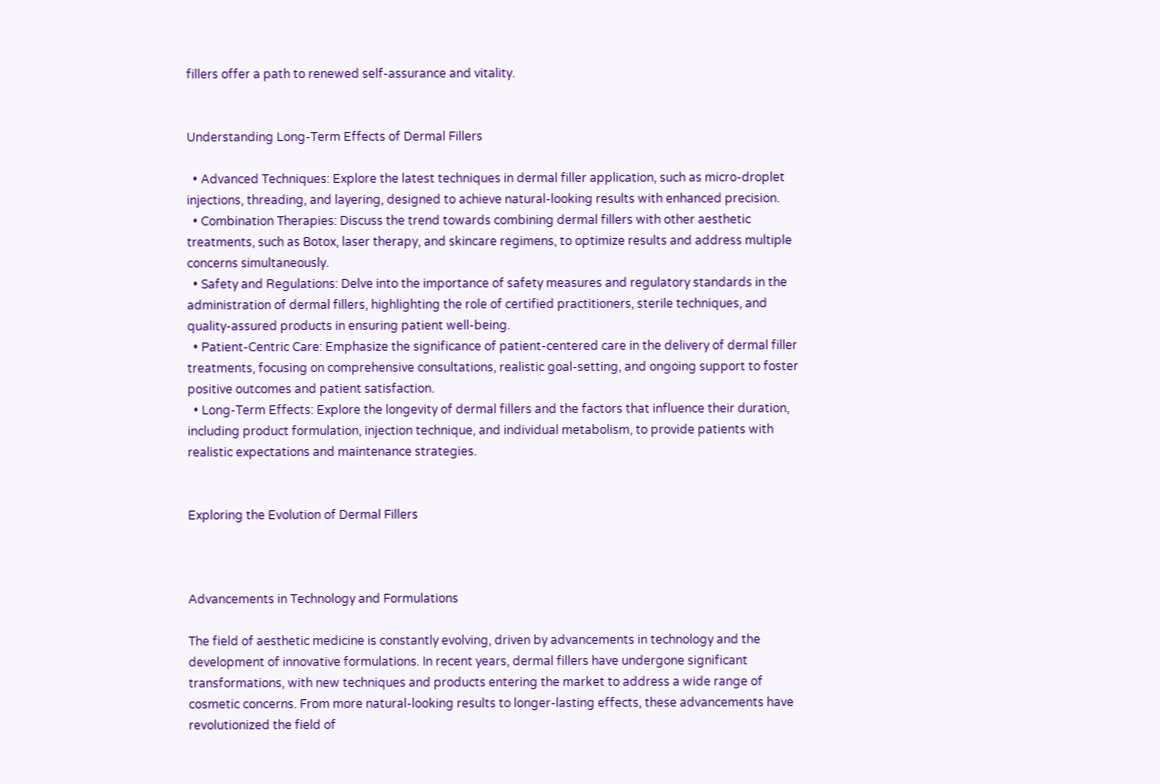fillers offer a path to renewed self-assurance and vitality.


Understanding Long-Term Effects of Dermal Fillers

  • Advanced Techniques: Explore the latest techniques in dermal filler application, such as micro-droplet injections, threading, and layering, designed to achieve natural-looking results with enhanced precision.
  • Combination Therapies: Discuss the trend towards combining dermal fillers with other aesthetic treatments, such as Botox, laser therapy, and skincare regimens, to optimize results and address multiple concerns simultaneously.
  • Safety and Regulations: Delve into the importance of safety measures and regulatory standards in the administration of dermal fillers, highlighting the role of certified practitioners, sterile techniques, and quality-assured products in ensuring patient well-being.
  • Patient-Centric Care: Emphasize the significance of patient-centered care in the delivery of dermal filler treatments, focusing on comprehensive consultations, realistic goal-setting, and ongoing support to foster positive outcomes and patient satisfaction.
  • Long-Term Effects: Explore the longevity of dermal fillers and the factors that influence their duration, including product formulation, injection technique, and individual metabolism, to provide patients with realistic expectations and maintenance strategies.


Exploring the Evolution of Dermal Fillers



Advancements in Technology and Formulations

The field of aesthetic medicine is constantly evolving, driven by advancements in technology and the development of innovative formulations. In recent years, dermal fillers have undergone significant transformations, with new techniques and products entering the market to address a wide range of cosmetic concerns. From more natural-looking results to longer-lasting effects, these advancements have revolutionized the field of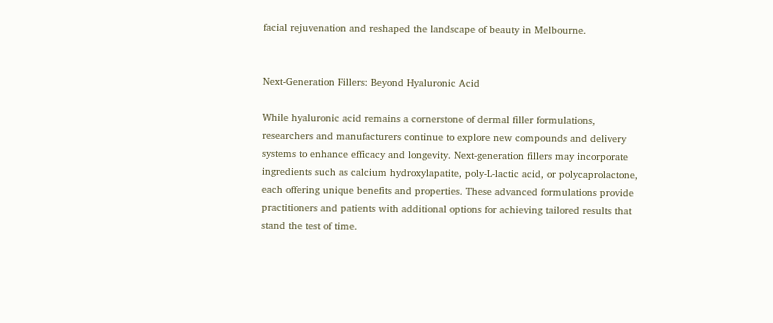facial rejuvenation and reshaped the landscape of beauty in Melbourne.


Next-Generation Fillers: Beyond Hyaluronic Acid

While hyaluronic acid remains a cornerstone of dermal filler formulations, researchers and manufacturers continue to explore new compounds and delivery systems to enhance efficacy and longevity. Next-generation fillers may incorporate ingredients such as calcium hydroxylapatite, poly-L-lactic acid, or polycaprolactone, each offering unique benefits and properties. These advanced formulations provide practitioners and patients with additional options for achieving tailored results that stand the test of time.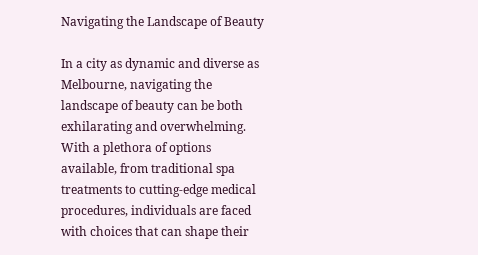Navigating the Landscape of Beauty

In a city as dynamic and diverse as Melbourne, navigating the landscape of beauty can be both exhilarating and overwhelming. With a plethora of options available, from traditional spa treatments to cutting-edge medical procedures, individuals are faced with choices that can shape their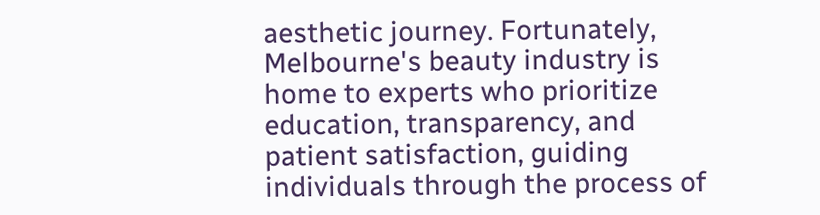aesthetic journey. Fortunately, Melbourne's beauty industry is home to experts who prioritize education, transparency, and patient satisfaction, guiding individuals through the process of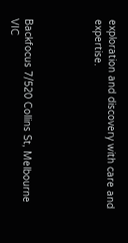exploration and discovery with care and expertise.




Backfocus 7/520 Collins St, Melbourne VIC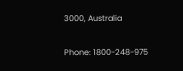3000, Australia

Phone: 1800-248-975